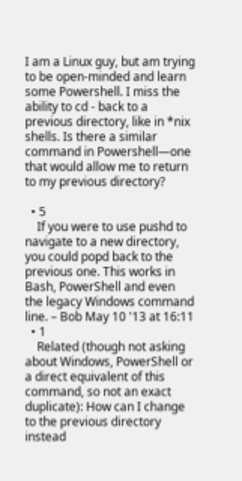I am a Linux guy, but am trying to be open-minded and learn some Powershell. I miss the ability to cd - back to a previous directory, like in *nix shells. Is there a similar command in Powershell—one that would allow me to return to my previous directory?

  • 5
    If you were to use pushd to navigate to a new directory, you could popd back to the previous one. This works in Bash, PowerShell and even the legacy Windows command line. – Bob May 10 '13 at 16:11
  • 1
    Related (though not asking about Windows, PowerShell or a direct equivalent of this command, so not an exact duplicate): How can I change to the previous directory instead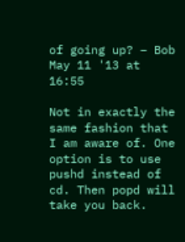of going up? – Bob May 11 '13 at 16:55

Not in exactly the same fashion that I am aware of. One option is to use pushd instead of cd. Then popd will take you back.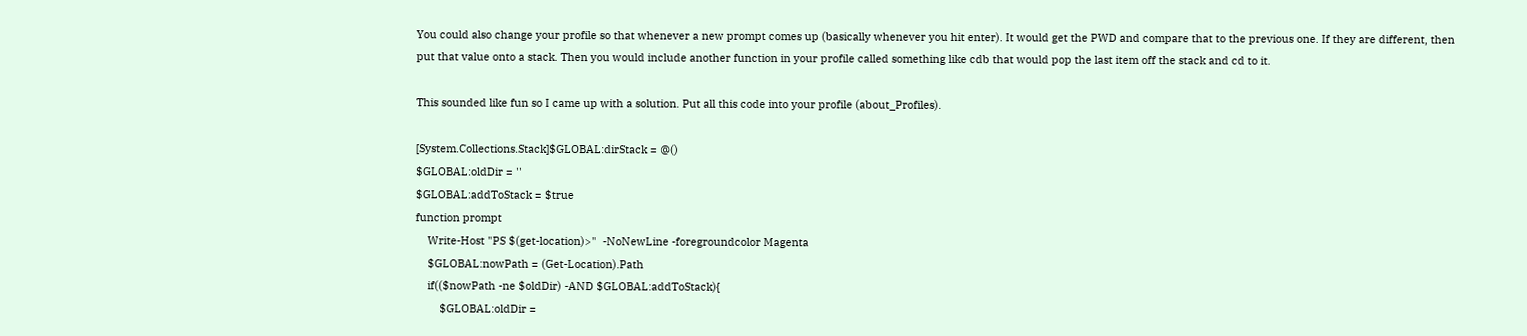You could also change your profile so that whenever a new prompt comes up (basically whenever you hit enter). It would get the PWD and compare that to the previous one. If they are different, then put that value onto a stack. Then you would include another function in your profile called something like cdb that would pop the last item off the stack and cd to it.

This sounded like fun so I came up with a solution. Put all this code into your profile (about_Profiles).

[System.Collections.Stack]$GLOBAL:dirStack = @()
$GLOBAL:oldDir = ''
$GLOBAL:addToStack = $true
function prompt
    Write-Host "PS $(get-location)>"  -NoNewLine -foregroundcolor Magenta
    $GLOBAL:nowPath = (Get-Location).Path
    if(($nowPath -ne $oldDir) -AND $GLOBAL:addToStack){
        $GLOBAL:oldDir =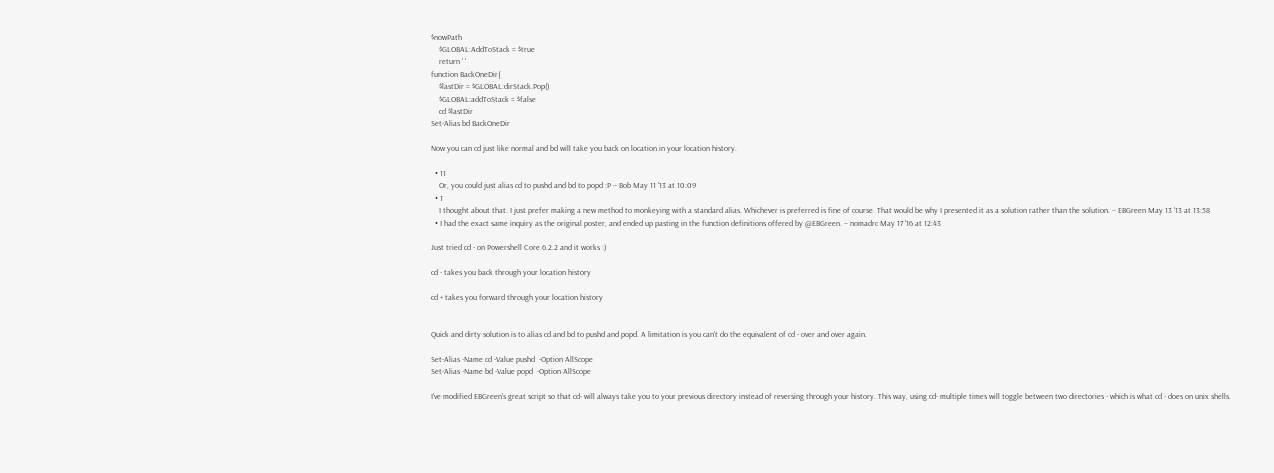$nowPath
    $GLOBAL:AddToStack = $true
    return ' '
function BackOneDir{
    $lastDir = $GLOBAL:dirStack.Pop()
    $GLOBAL:addToStack = $false
    cd $lastDir
Set-Alias bd BackOneDir

Now you can cd just like normal and bd will take you back on location in your location history.

  • 11
    Or, you could just alias cd to pushd and bd to popd :P – Bob May 11 '13 at 10:09
  • 1
    I thought about that. I just prefer making a new method to monkeying with a standard alias. Whichever is preferred is fine of course. That would be why I presented it as a solution rather than the solution. – EBGreen May 13 '13 at 13:58
  • I had the exact same inquiry as the original poster, and ended up pasting in the function definitions offered by @EBGreen. – nomadrc May 17 '16 at 12:43

Just tried cd - on Powershell Core 6.2.2 and it works :)

cd - takes you back through your location history

cd + takes you forward through your location history


Quick and dirty solution is to alias cd and bd to pushd and popd. A limitation is you can't do the equivalent of cd - over and over again.

Set-Alias -Name cd -Value pushd  -Option AllScope
Set-Alias -Name bd -Value popd  -Option AllScope

I've modified EBGreen's great script so that cd- will always take you to your previous directory instead of reversing through your history. This way, using cd- multiple times will toggle between two directories - which is what cd - does on unix shells.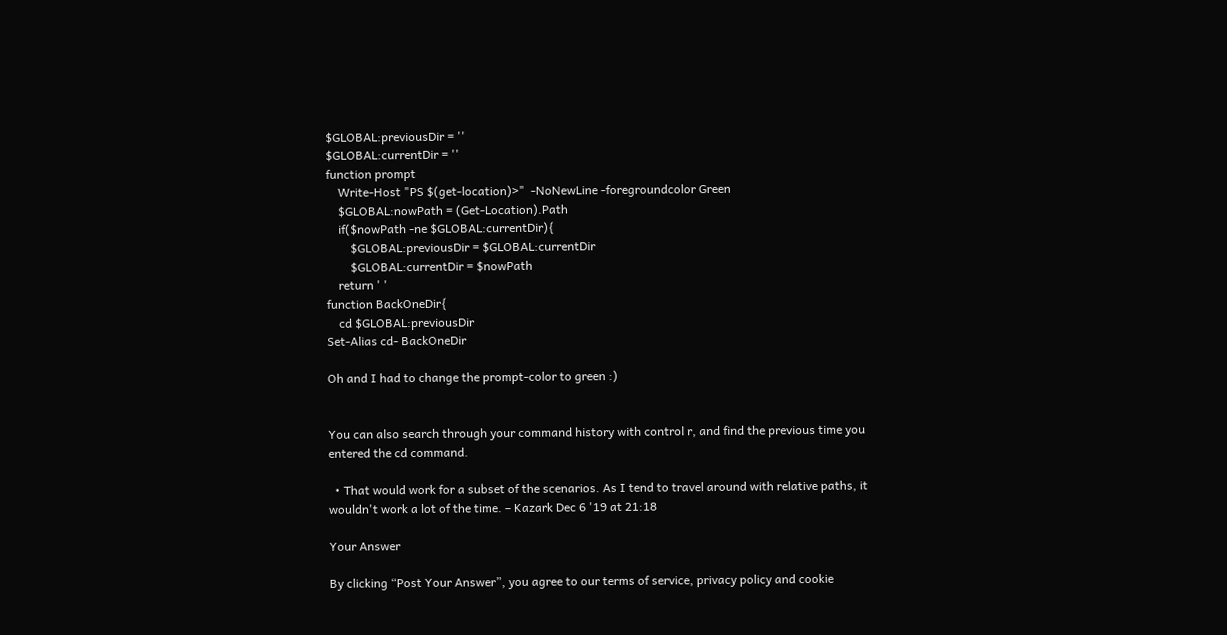$GLOBAL:previousDir = ''
$GLOBAL:currentDir = ''
function prompt
    Write-Host "PS $(get-location)>"  -NoNewLine -foregroundcolor Green
    $GLOBAL:nowPath = (Get-Location).Path
    if($nowPath -ne $GLOBAL:currentDir){
        $GLOBAL:previousDir = $GLOBAL:currentDir
        $GLOBAL:currentDir = $nowPath
    return ' '
function BackOneDir{
    cd $GLOBAL:previousDir
Set-Alias cd- BackOneDir

Oh and I had to change the prompt-color to green :)


You can also search through your command history with control r, and find the previous time you entered the cd command.

  • That would work for a subset of the scenarios. As I tend to travel around with relative paths, it wouldn't work a lot of the time. – Kazark Dec 6 '19 at 21:18

Your Answer

By clicking “Post Your Answer”, you agree to our terms of service, privacy policy and cookie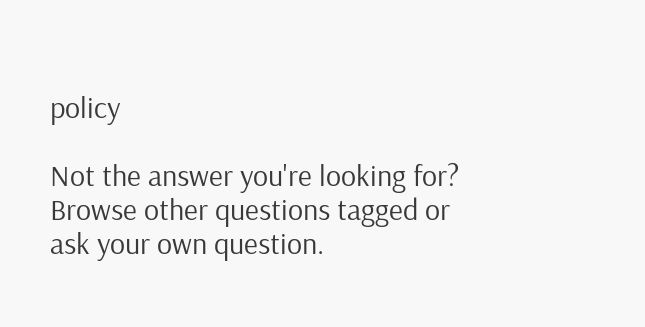policy

Not the answer you're looking for? Browse other questions tagged or ask your own question.